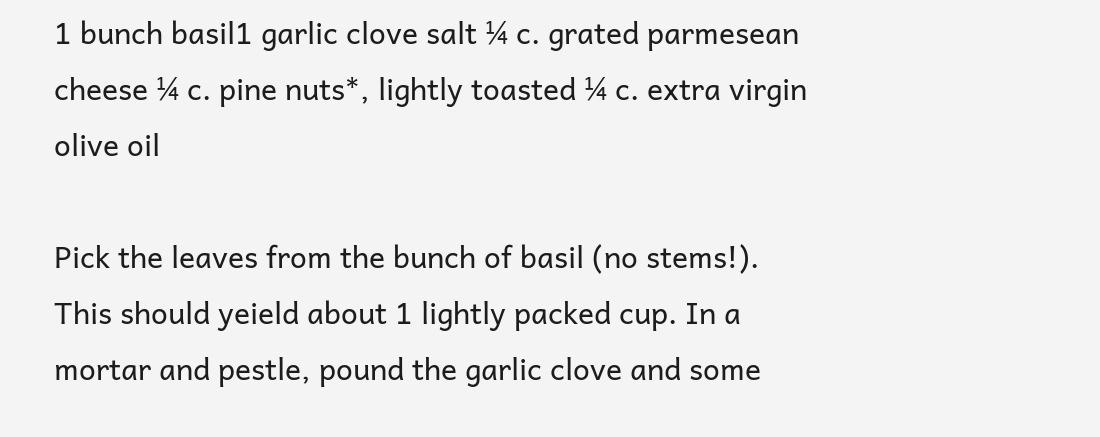1 bunch basil1 garlic clove salt ¼ c. grated parmesean cheese ¼ c. pine nuts*, lightly toasted ¼ c. extra virgin olive oil

Pick the leaves from the bunch of basil (no stems!). This should yeield about 1 lightly packed cup. In a mortar and pestle, pound the garlic clove and some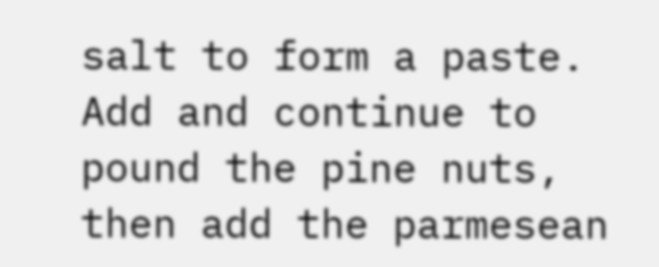salt to form a paste. Add and continue to pound the pine nuts, then add the parmesean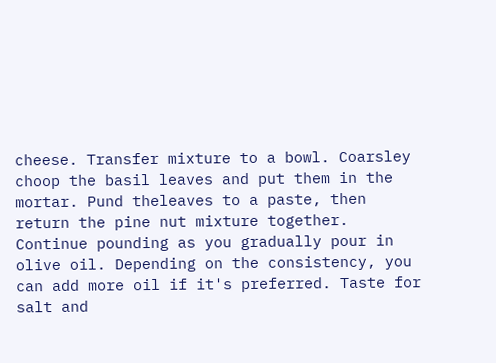cheese. Transfer mixture to a bowl. Coarsley choop the basil leaves and put them in the mortar. Pund theleaves to a paste, then return the pine nut mixture together. Continue pounding as you gradually pour in olive oil. Depending on the consistency, you can add more oil if it's preferred. Taste for salt and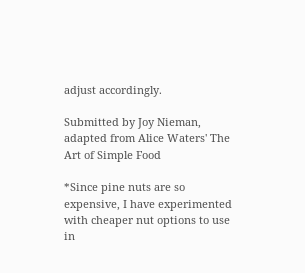adjust accordingly.

Submitted by Joy Nieman, adapted from Alice Waters' The Art of Simple Food

*Since pine nuts are so expensive, I have experimented with cheaper nut options to use in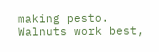making pesto. Walnuts work best,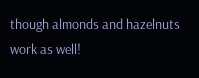though almonds and hazelnuts work as well!